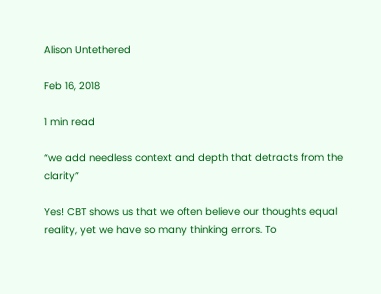Alison Untethered

Feb 16, 2018

1 min read

“we add needless context and depth that detracts from the clarity”

Yes! CBT shows us that we often believe our thoughts equal reality, yet we have so many thinking errors. To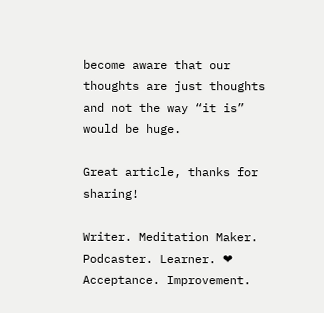become aware that our thoughts are just thoughts and not the way “it is” would be huge.

Great article, thanks for sharing!

Writer. Meditation Maker. Podcaster. Learner. ❤ Acceptance. Improvement.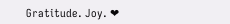Gratitude. Joy. ❤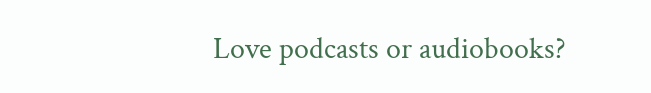Love podcasts or audiobooks?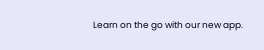Learn on the go with our new app.